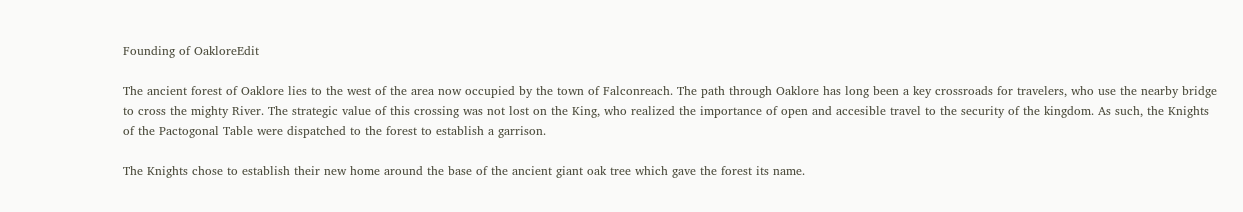Founding of OakloreEdit

The ancient forest of Oaklore lies to the west of the area now occupied by the town of Falconreach. The path through Oaklore has long been a key crossroads for travelers, who use the nearby bridge to cross the mighty River. The strategic value of this crossing was not lost on the King, who realized the importance of open and accesible travel to the security of the kingdom. As such, the Knights of the Pactogonal Table were dispatched to the forest to establish a garrison.

The Knights chose to establish their new home around the base of the ancient giant oak tree which gave the forest its name.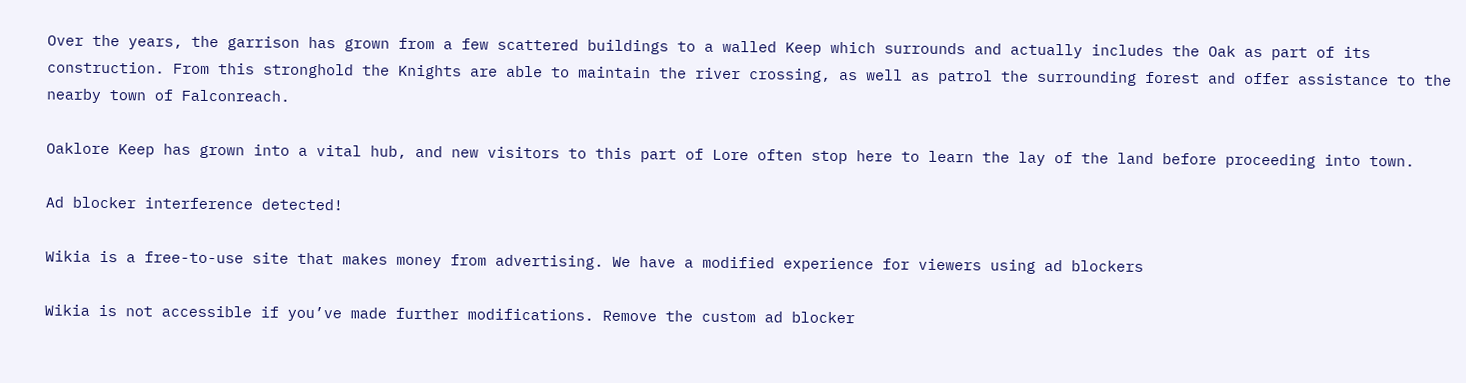Over the years, the garrison has grown from a few scattered buildings to a walled Keep which surrounds and actually includes the Oak as part of its construction. From this stronghold the Knights are able to maintain the river crossing, as well as patrol the surrounding forest and offer assistance to the nearby town of Falconreach.

Oaklore Keep has grown into a vital hub, and new visitors to this part of Lore often stop here to learn the lay of the land before proceeding into town.

Ad blocker interference detected!

Wikia is a free-to-use site that makes money from advertising. We have a modified experience for viewers using ad blockers

Wikia is not accessible if you’ve made further modifications. Remove the custom ad blocker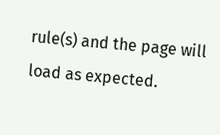rule(s) and the page will load as expected.